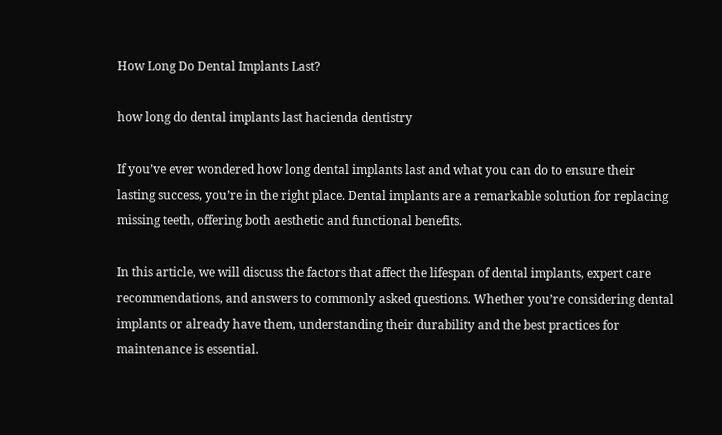How Long Do Dental Implants Last?

how long do dental implants last hacienda dentistry

If you’ve ever wondered how long dental implants last and what you can do to ensure their lasting success, you’re in the right place. Dental implants are a remarkable solution for replacing missing teeth, offering both aesthetic and functional benefits.

In this article, we will discuss the factors that affect the lifespan of dental implants, expert care recommendations, and answers to commonly asked questions. Whether you’re considering dental implants or already have them, understanding their durability and the best practices for maintenance is essential.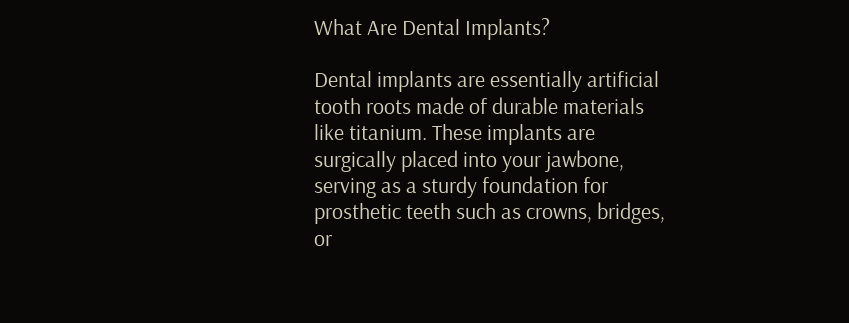What Are Dental Implants?

Dental implants are essentially artificial tooth roots made of durable materials like titanium. These implants are surgically placed into your jawbone, serving as a sturdy foundation for prosthetic teeth such as crowns, bridges, or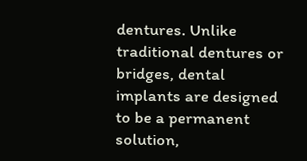dentures. Unlike traditional dentures or bridges, dental implants are designed to be a permanent solution,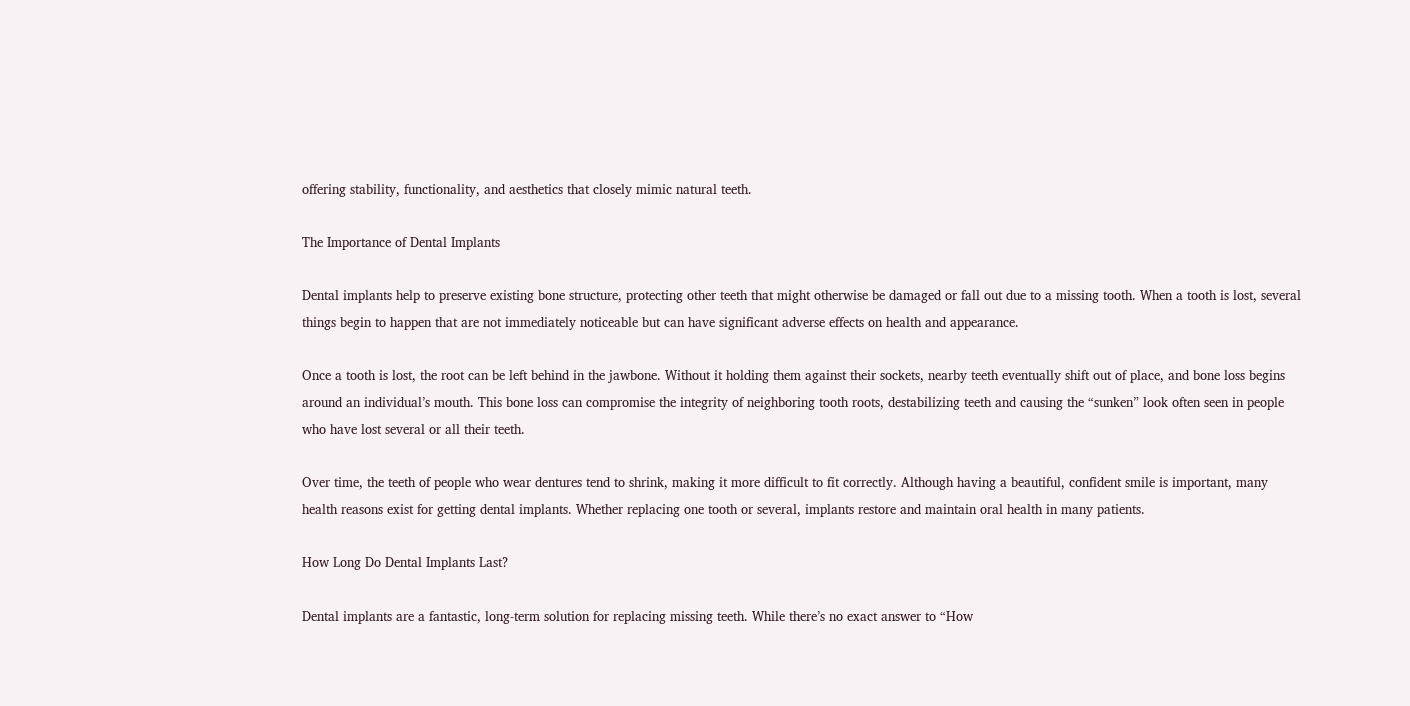offering stability, functionality, and aesthetics that closely mimic natural teeth.

The Importance of Dental Implants

Dental implants help to preserve existing bone structure, protecting other teeth that might otherwise be damaged or fall out due to a missing tooth. When a tooth is lost, several things begin to happen that are not immediately noticeable but can have significant adverse effects on health and appearance.

Once a tooth is lost, the root can be left behind in the jawbone. Without it holding them against their sockets, nearby teeth eventually shift out of place, and bone loss begins around an individual’s mouth. This bone loss can compromise the integrity of neighboring tooth roots, destabilizing teeth and causing the “sunken” look often seen in people who have lost several or all their teeth.

Over time, the teeth of people who wear dentures tend to shrink, making it more difficult to fit correctly. Although having a beautiful, confident smile is important, many health reasons exist for getting dental implants. Whether replacing one tooth or several, implants restore and maintain oral health in many patients.

How Long Do Dental Implants Last?

Dental implants are a fantastic, long-term solution for replacing missing teeth. While there’s no exact answer to “How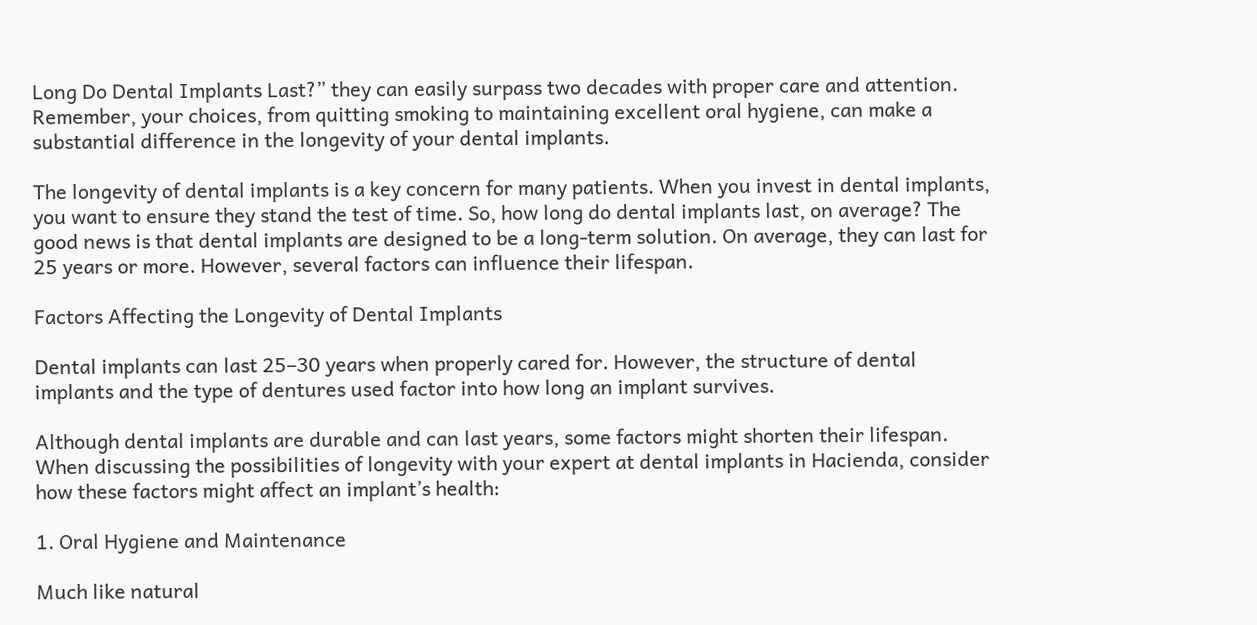Long Do Dental Implants Last?” they can easily surpass two decades with proper care and attention. Remember, your choices, from quitting smoking to maintaining excellent oral hygiene, can make a substantial difference in the longevity of your dental implants.

The longevity of dental implants is a key concern for many patients. When you invest in dental implants, you want to ensure they stand the test of time. So, how long do dental implants last, on average? The good news is that dental implants are designed to be a long-term solution. On average, they can last for 25 years or more. However, several factors can influence their lifespan.

Factors Affecting the Longevity of Dental Implants

Dental implants can last 25–30 years when properly cared for. However, the structure of dental implants and the type of dentures used factor into how long an implant survives.

Although dental implants are durable and can last years, some factors might shorten their lifespan. When discussing the possibilities of longevity with your expert at dental implants in Hacienda, consider how these factors might affect an implant’s health:

1. Oral Hygiene and Maintenance

Much like natural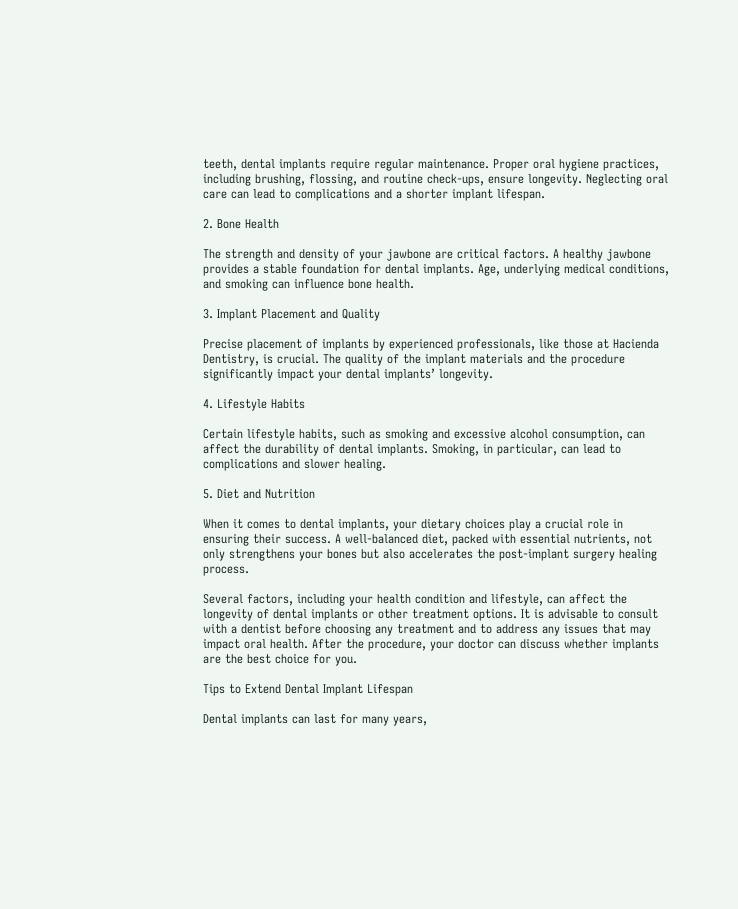teeth, dental implants require regular maintenance. Proper oral hygiene practices, including brushing, flossing, and routine check-ups, ensure longevity. Neglecting oral care can lead to complications and a shorter implant lifespan.

2. Bone Health

The strength and density of your jawbone are critical factors. A healthy jawbone provides a stable foundation for dental implants. Age, underlying medical conditions, and smoking can influence bone health.

3. Implant Placement and Quality

Precise placement of implants by experienced professionals, like those at Hacienda Dentistry, is crucial. The quality of the implant materials and the procedure significantly impact your dental implants’ longevity.

4. Lifestyle Habits

Certain lifestyle habits, such as smoking and excessive alcohol consumption, can affect the durability of dental implants. Smoking, in particular, can lead to complications and slower healing.

5. Diet and Nutrition

When it comes to dental implants, your dietary choices play a crucial role in ensuring their success. A well-balanced diet, packed with essential nutrients, not only strengthens your bones but also accelerates the post-implant surgery healing process.

Several factors, including your health condition and lifestyle, can affect the longevity of dental implants or other treatment options. It is advisable to consult with a dentist before choosing any treatment and to address any issues that may impact oral health. After the procedure, your doctor can discuss whether implants are the best choice for you.

Tips to Extend Dental Implant Lifespan

Dental implants can last for many years,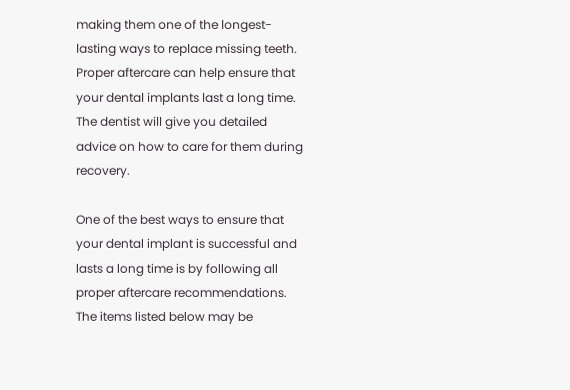making them one of the longest-lasting ways to replace missing teeth. Proper aftercare can help ensure that your dental implants last a long time. The dentist will give you detailed advice on how to care for them during recovery.

One of the best ways to ensure that your dental implant is successful and lasts a long time is by following all proper aftercare recommendations. The items listed below may be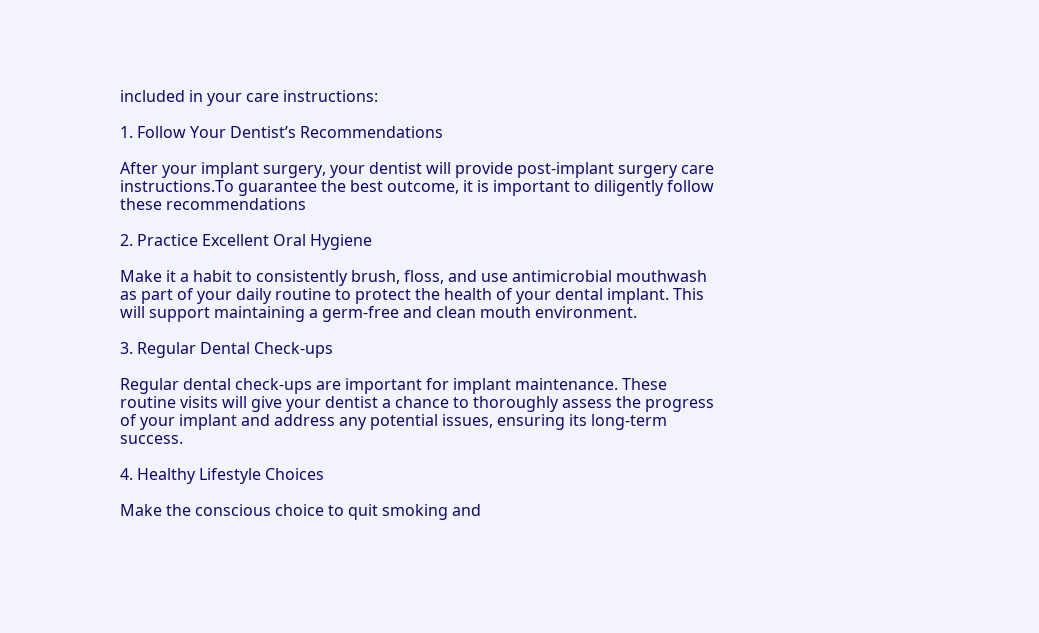included in your care instructions:

1. Follow Your Dentist’s Recommendations

After your implant surgery, your dentist will provide post-implant surgery care instructions.To guarantee the best outcome, it is important to diligently follow these recommendations

2. Practice Excellent Oral Hygiene

Make it a habit to consistently brush, floss, and use antimicrobial mouthwash as part of your daily routine to protect the health of your dental implant. This will support maintaining a germ-free and clean mouth environment.

3. Regular Dental Check-ups

Regular dental check-ups are important for implant maintenance. These routine visits will give your dentist a chance to thoroughly assess the progress of your implant and address any potential issues, ensuring its long-term success.

4. Healthy Lifestyle Choices

Make the conscious choice to quit smoking and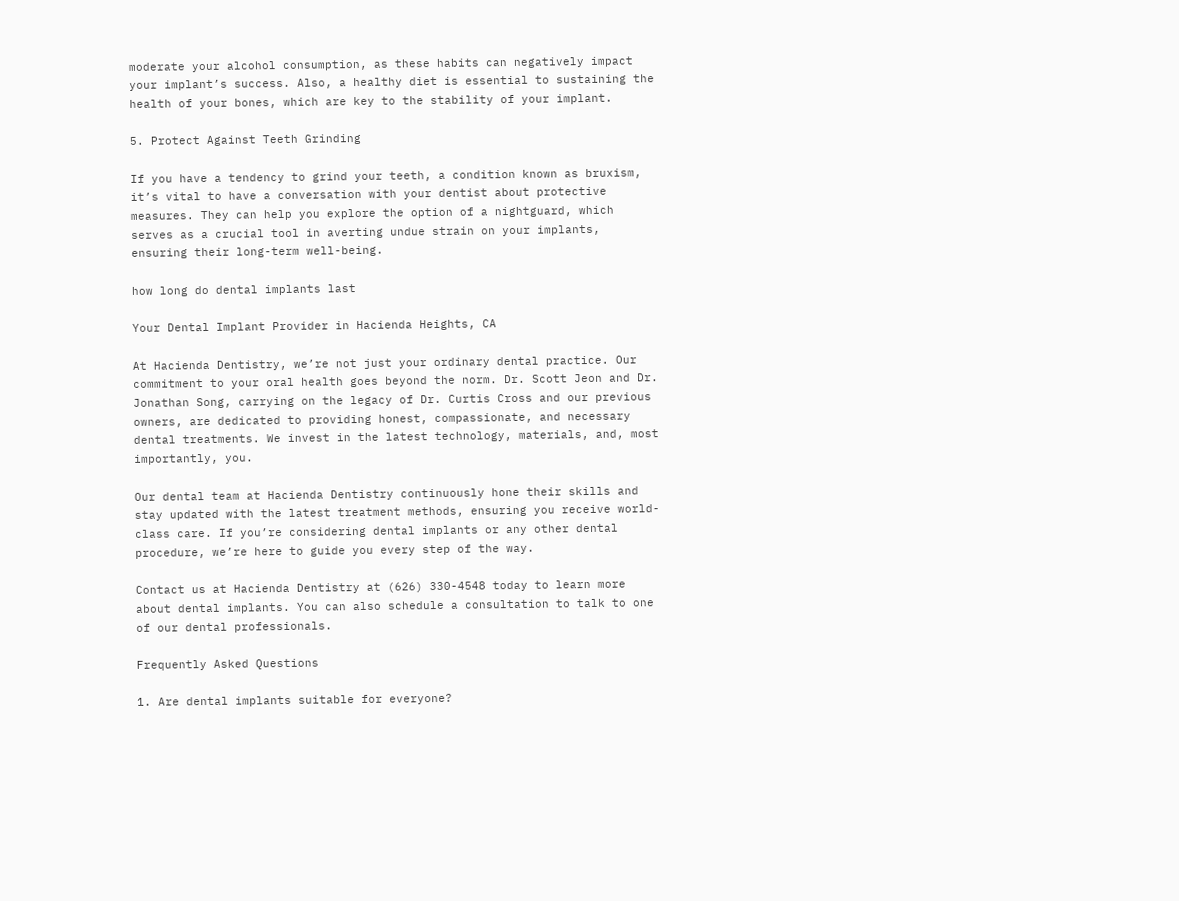moderate your alcohol consumption, as these habits can negatively impact your implant’s success. Also, a healthy diet is essential to sustaining the health of your bones, which are key to the stability of your implant.

5. Protect Against Teeth Grinding

If you have a tendency to grind your teeth, a condition known as bruxism, it’s vital to have a conversation with your dentist about protective measures. They can help you explore the option of a nightguard, which serves as a crucial tool in averting undue strain on your implants, ensuring their long-term well-being.

how long do dental implants last

Your Dental Implant Provider in Hacienda Heights, CA

At Hacienda Dentistry, we’re not just your ordinary dental practice. Our commitment to your oral health goes beyond the norm. Dr. Scott Jeon and Dr. Jonathan Song, carrying on the legacy of Dr. Curtis Cross and our previous owners, are dedicated to providing honest, compassionate, and necessary dental treatments. We invest in the latest technology, materials, and, most importantly, you.

Our dental team at Hacienda Dentistry continuously hone their skills and stay updated with the latest treatment methods, ensuring you receive world-class care. If you’re considering dental implants or any other dental procedure, we’re here to guide you every step of the way.

Contact us at Hacienda Dentistry at (626) 330-4548 today to learn more about dental implants. You can also schedule a consultation to talk to one of our dental professionals.

Frequently Asked Questions

1. Are dental implants suitable for everyone?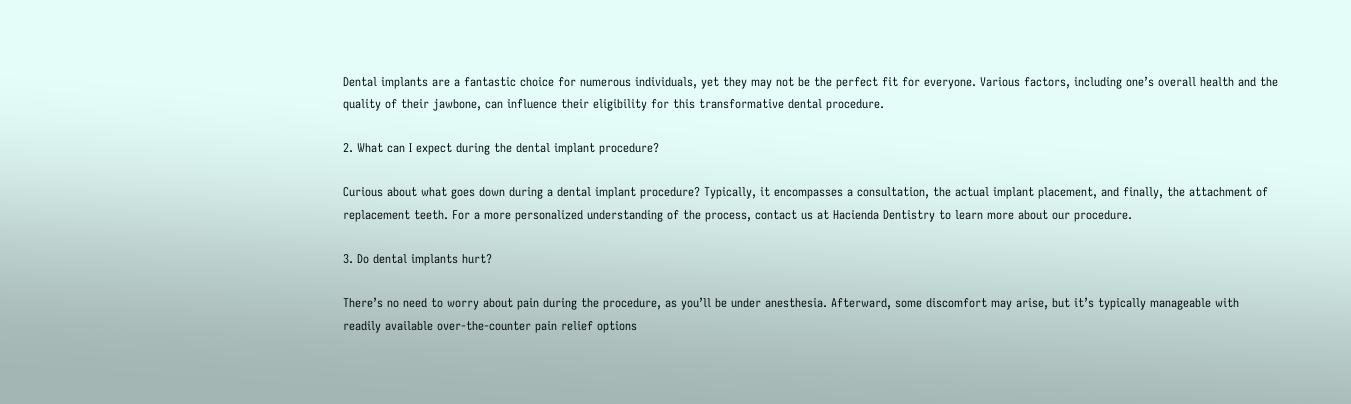Dental implants are a fantastic choice for numerous individuals, yet they may not be the perfect fit for everyone. Various factors, including one’s overall health and the quality of their jawbone, can influence their eligibility for this transformative dental procedure.

2. What can I expect during the dental implant procedure?

Curious about what goes down during a dental implant procedure? Typically, it encompasses a consultation, the actual implant placement, and finally, the attachment of replacement teeth. For a more personalized understanding of the process, contact us at Hacienda Dentistry to learn more about our procedure.

3. Do dental implants hurt?

There’s no need to worry about pain during the procedure, as you’ll be under anesthesia. Afterward, some discomfort may arise, but it’s typically manageable with readily available over-the-counter pain relief options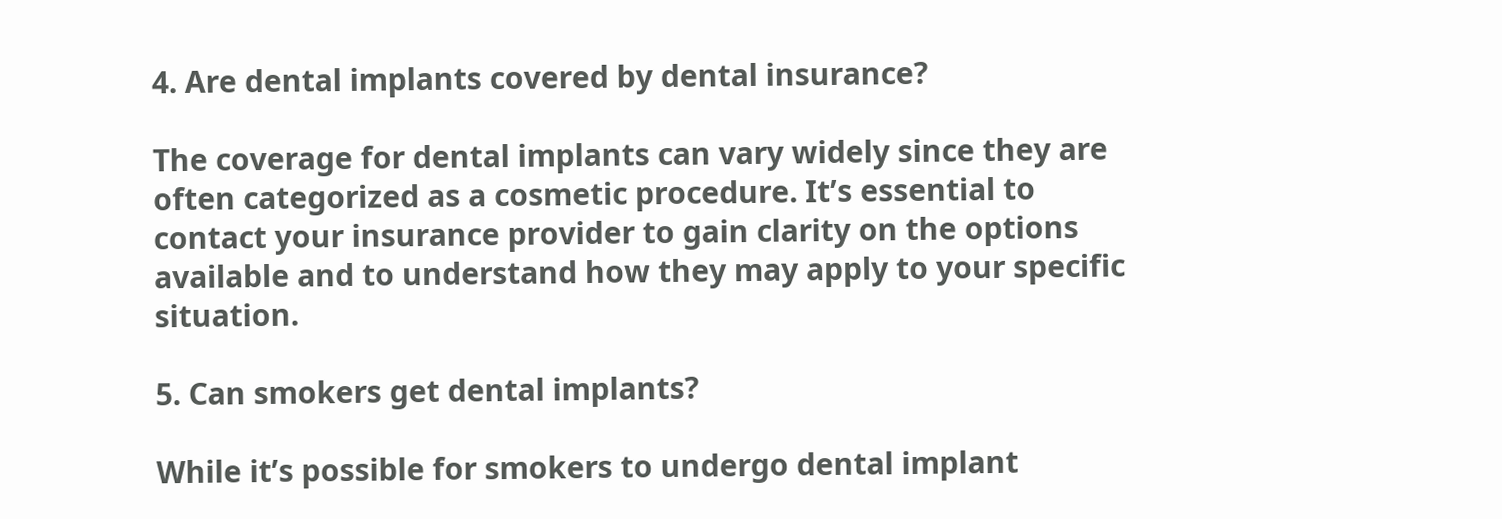4. Are dental implants covered by dental insurance?

The coverage for dental implants can vary widely since they are often categorized as a cosmetic procedure. It’s essential to contact your insurance provider to gain clarity on the options available and to understand how they may apply to your specific situation.

5. Can smokers get dental implants?

While it’s possible for smokers to undergo dental implant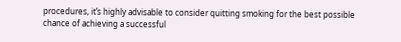procedures, it’s highly advisable to consider quitting smoking for the best possible chance of achieving a successful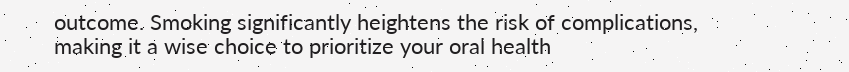outcome. Smoking significantly heightens the risk of complications, making it a wise choice to prioritize your oral health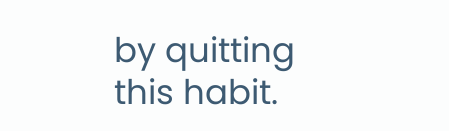by quitting this habit.